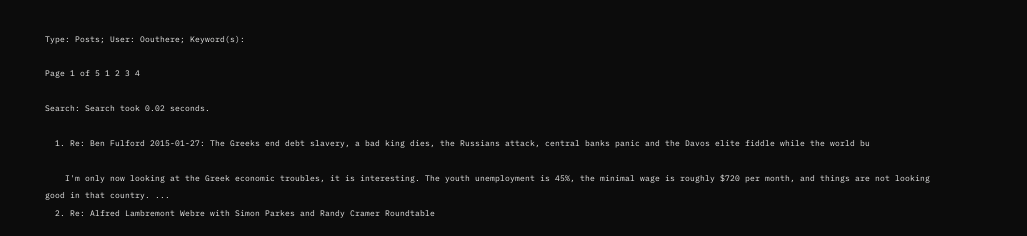Type: Posts; User: Oouthere; Keyword(s):

Page 1 of 5 1 2 3 4

Search: Search took 0.02 seconds.

  1. Re: Ben Fulford 2015-01-27: The Greeks end debt slavery, a bad king dies, the Russians attack, central banks panic and the Davos elite fiddle while the world bu

    I'm only now looking at the Greek economic troubles, it is interesting. The youth unemployment is 45%, the minimal wage is roughly $720 per month, and things are not looking good in that country. ...
  2. Re: Alfred Lambremont Webre with Simon Parkes and Randy Cramer Roundtable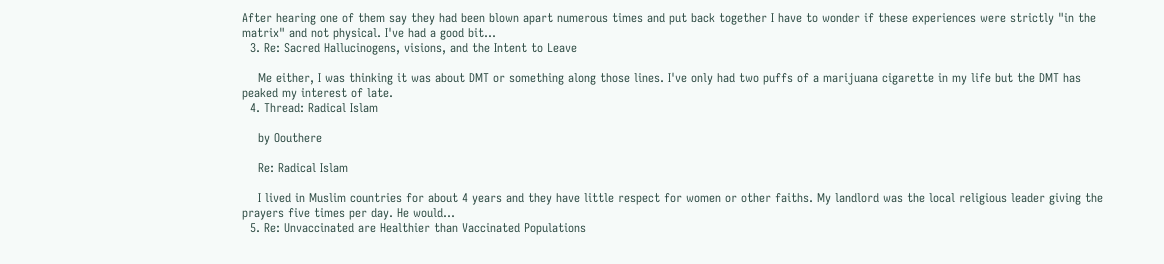After hearing one of them say they had been blown apart numerous times and put back together I have to wonder if these experiences were strictly "in the matrix" and not physical. I've had a good bit...
  3. Re: Sacred Hallucinogens, visions, and the Intent to Leave

    Me either, I was thinking it was about DMT or something along those lines. I've only had two puffs of a marijuana cigarette in my life but the DMT has peaked my interest of late.
  4. Thread: Radical Islam

    by Oouthere

    Re: Radical Islam

    I lived in Muslim countries for about 4 years and they have little respect for women or other faiths. My landlord was the local religious leader giving the prayers five times per day. He would...
  5. Re: Unvaccinated are Healthier than Vaccinated Populations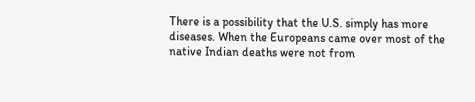There is a possibility that the U.S. simply has more diseases. When the Europeans came over most of the native Indian deaths were not from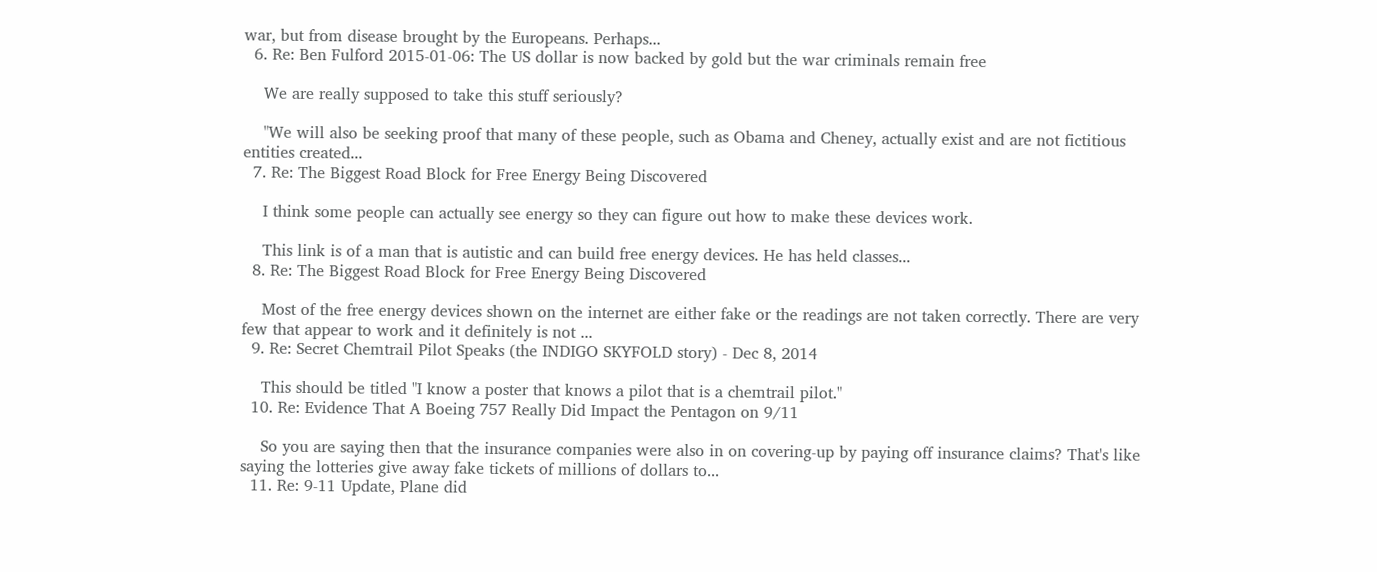war, but from disease brought by the Europeans. Perhaps...
  6. Re: Ben Fulford 2015-01-06: The US dollar is now backed by gold but the war criminals remain free

    We are really supposed to take this stuff seriously?

    "We will also be seeking proof that many of these people, such as Obama and Cheney, actually exist and are not fictitious entities created...
  7. Re: The Biggest Road Block for Free Energy Being Discovered

    I think some people can actually see energy so they can figure out how to make these devices work.

    This link is of a man that is autistic and can build free energy devices. He has held classes...
  8. Re: The Biggest Road Block for Free Energy Being Discovered

    Most of the free energy devices shown on the internet are either fake or the readings are not taken correctly. There are very few that appear to work and it definitely is not ...
  9. Re: Secret Chemtrail Pilot Speaks (the INDIGO SKYFOLD story) - Dec 8, 2014

    This should be titled "I know a poster that knows a pilot that is a chemtrail pilot."
  10. Re: Evidence That A Boeing 757 Really Did Impact the Pentagon on 9/11

    So you are saying then that the insurance companies were also in on covering-up by paying off insurance claims? That's like saying the lotteries give away fake tickets of millions of dollars to...
  11. Re: 9-11 Update, Plane did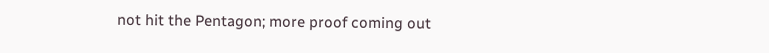not hit the Pentagon; more proof coming out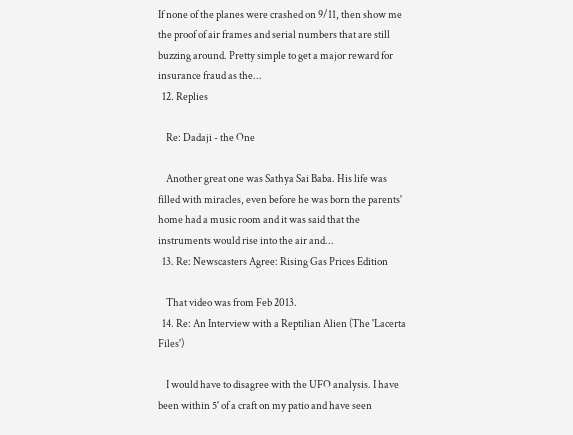If none of the planes were crashed on 9/11, then show me the proof of air frames and serial numbers that are still buzzing around. Pretty simple to get a major reward for insurance fraud as the...
  12. Replies

    Re: Dadaji - the One

    Another great one was Sathya Sai Baba. His life was filled with miracles, even before he was born the parents' home had a music room and it was said that the instruments would rise into the air and...
  13. Re: Newscasters Agree: Rising Gas Prices Edition

    That video was from Feb 2013.
  14. Re: An Interview with a Reptilian Alien (The 'Lacerta Files')

    I would have to disagree with the UFO analysis. I have been within 5' of a craft on my patio and have seen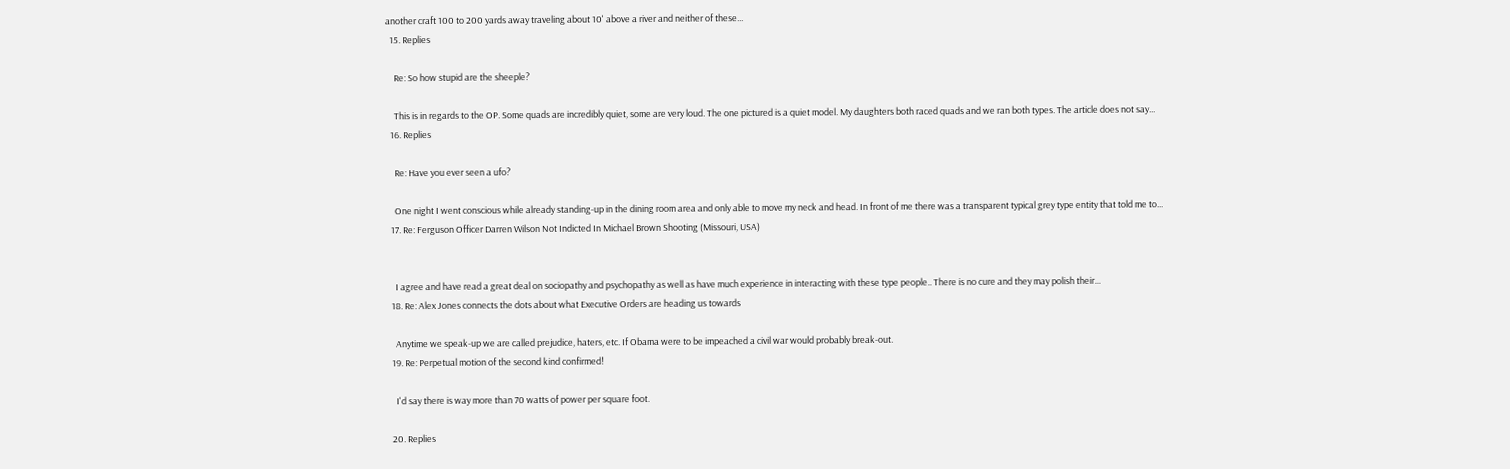another craft 100 to 200 yards away traveling about 10' above a river and neither of these...
  15. Replies

    Re: So how stupid are the sheeple?

    This is in regards to the OP. Some quads are incredibly quiet, some are very loud. The one pictured is a quiet model. My daughters both raced quads and we ran both types. The article does not say...
  16. Replies

    Re: Have you ever seen a ufo?

    One night I went conscious while already standing-up in the dining room area and only able to move my neck and head. In front of me there was a transparent typical grey type entity that told me to...
  17. Re: Ferguson Officer Darren Wilson Not Indicted In Michael Brown Shooting (Missouri, USA)


    I agree and have read a great deal on sociopathy and psychopathy as well as have much experience in interacting with these type people.. There is no cure and they may polish their...
  18. Re: Alex Jones connects the dots about what Executive Orders are heading us towards

    Anytime we speak-up we are called prejudice, haters, etc. If Obama were to be impeached a civil war would probably break-out.
  19. Re: Perpetual motion of the second kind confirmed!

    I'd say there is way more than 70 watts of power per square foot.

  20. Replies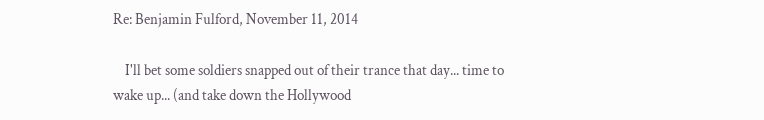Re: Benjamin Fulford, November 11, 2014

    I'll bet some soldiers snapped out of their trance that day... time to wake up... (and take down the Hollywood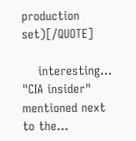production set)[/QUOTE]

    interesting... "CIA insider" mentioned next to the...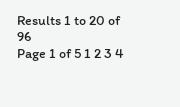Results 1 to 20 of 96
Page 1 of 5 1 2 3 4